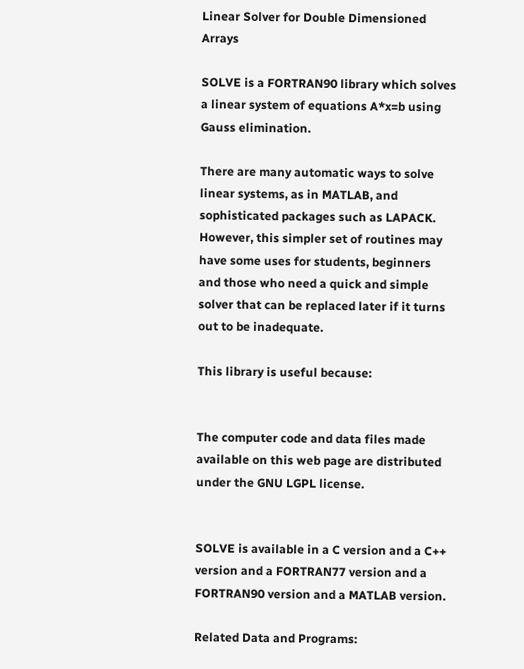Linear Solver for Double Dimensioned Arrays

SOLVE is a FORTRAN90 library which solves a linear system of equations A*x=b using Gauss elimination.

There are many automatic ways to solve linear systems, as in MATLAB, and sophisticated packages such as LAPACK. However, this simpler set of routines may have some uses for students, beginners and those who need a quick and simple solver that can be replaced later if it turns out to be inadequate.

This library is useful because:


The computer code and data files made available on this web page are distributed under the GNU LGPL license.


SOLVE is available in a C version and a C++ version and a FORTRAN77 version and a FORTRAN90 version and a MATLAB version.

Related Data and Programs: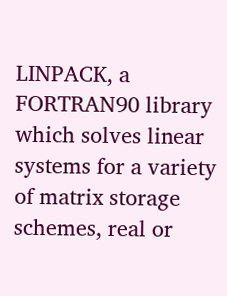LINPACK, a FORTRAN90 library which solves linear systems for a variety of matrix storage schemes, real or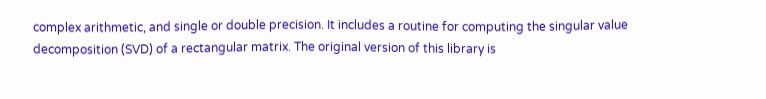complex arithmetic, and single or double precision. It includes a routine for computing the singular value decomposition (SVD) of a rectangular matrix. The original version of this library is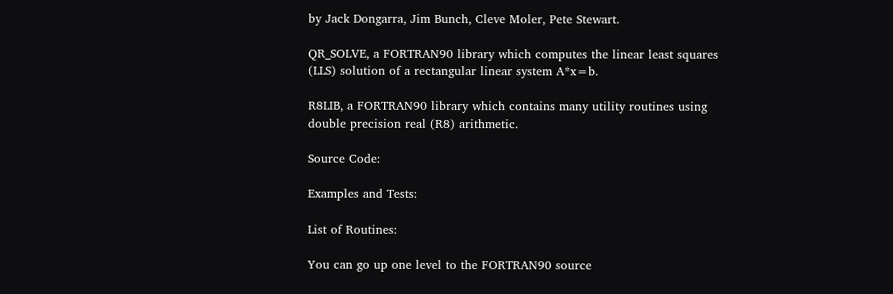by Jack Dongarra, Jim Bunch, Cleve Moler, Pete Stewart.

QR_SOLVE, a FORTRAN90 library which computes the linear least squares (LLS) solution of a rectangular linear system A*x=b.

R8LIB, a FORTRAN90 library which contains many utility routines using double precision real (R8) arithmetic.

Source Code:

Examples and Tests:

List of Routines:

You can go up one level to the FORTRAN90 source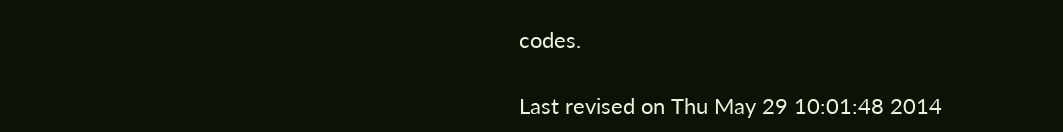codes.

Last revised on Thu May 29 10:01:48 2014